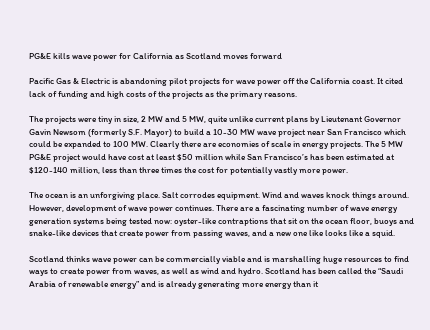PG&E kills wave power for California as Scotland moves forward

Pacific Gas & Electric is abandoning pilot projects for wave power off the California coast. It cited lack of funding and high costs of the projects as the primary reasons.

The projects were tiny in size, 2 MW and 5 MW, quite unlike current plans by Lieutenant Governor Gavin Newsom (formerly S.F. Mayor) to build a 10-30 MW wave project near San Francisco which could be expanded to 100 MW. Clearly there are economies of scale in energy projects. The 5 MW PG&E project would have cost at least $50 million while San Francisco’s has been estimated at $120-140 million, less than three times the cost for potentially vastly more power.

The ocean is an unforgiving place. Salt corrodes equipment. Wind and waves knock things around. However, development of wave power continues. There are a fascinating number of wave energy generation systems being tested now: oyster-like contraptions that sit on the ocean floor, buoys and snake-like devices that create power from passing waves, and a new one like looks like a squid.

Scotland thinks wave power can be commercially viable and is marshalling huge resources to find ways to create power from waves, as well as wind and hydro. Scotland has been called the “Saudi Arabia of renewable energy” and is already generating more energy than it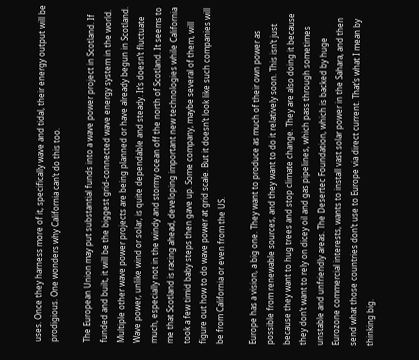uses. Once they harness more of it, specifically wave and tidal, their energy output will be prodigious. One wonders why California can’t do this too.

The European Union may put substantial funds into a wave power project in Scotland. If funded and built, it will be the biggest grid-connected wave energy system in the world. Multiple other wave power projects are being planned or have already begun in Scotland. Wave power, unlike wind or solar, is quite dependable and steady. It’s doesn’t fluctuate much, especially not in the windy and stormy ocean off the north of Scotland. It seems to me that Scotland is racing ahead, developing important new technologies while California took a few timid baby steps then gave up. Some company, maybe several of them, will figure out how to do wave power at grid scale. But it doesn’t look like such companies will be from California or even from the US.

Europe has a vision, a big one. They want to produce as much of their own power as possible from renewable sources, and they want to do it relatively soon. This isn’t just because they want to hug trees and stop climate change. They are also doing it because they don’t want to rely on dicey oil and gas pipelines, which pass through sometimes unstable and unfriendly areas. The Desertec Foundation, which is backed by huge Eurozone commercial interests, wants to install vast solar power in the Sahara, and then send what those countries don’t use to Europe via direct current. That’s what I mean by thinking big.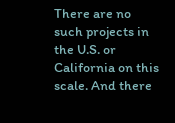There are no such projects in the U.S. or California on this scale. And there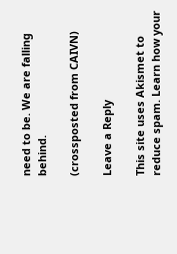need to be. We are falling behind.

(crossposted from CAIVN)

Leave a Reply

This site uses Akismet to reduce spam. Learn how your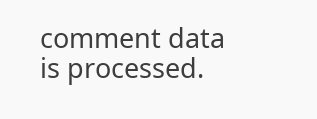comment data is processed.